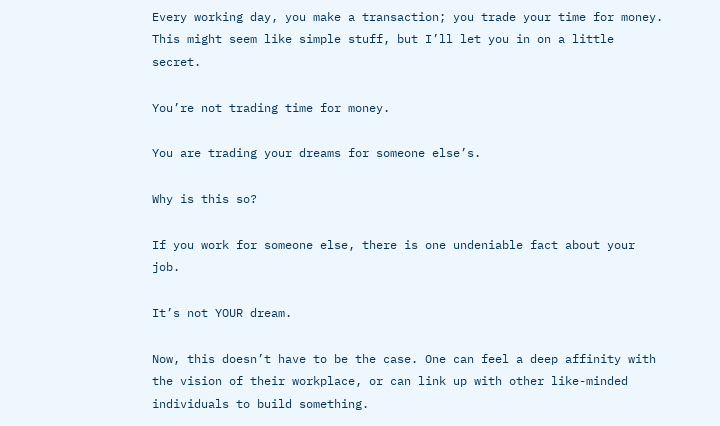Every working day, you make a transaction; you trade your time for money. This might seem like simple stuff, but I’ll let you in on a little secret.

You’re not trading time for money.

You are trading your dreams for someone else’s.

Why is this so?

If you work for someone else, there is one undeniable fact about your job.

It’s not YOUR dream.

Now, this doesn’t have to be the case. One can feel a deep affinity with the vision of their workplace, or can link up with other like-minded individuals to build something.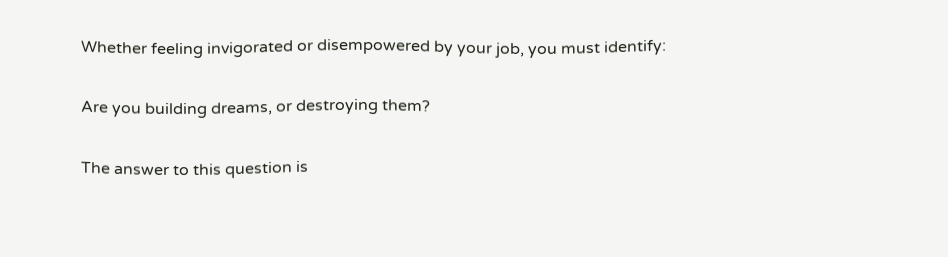Whether feeling invigorated or disempowered by your job, you must identify:

Are you building dreams, or destroying them?

The answer to this question is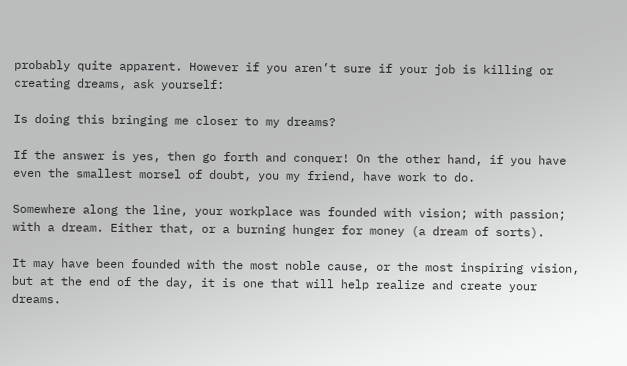probably quite apparent. However if you aren’t sure if your job is killing or creating dreams, ask yourself:

Is doing this bringing me closer to my dreams?

If the answer is yes, then go forth and conquer! On the other hand, if you have even the smallest morsel of doubt, you my friend, have work to do.

Somewhere along the line, your workplace was founded with vision; with passion; with a dream. Either that, or a burning hunger for money (a dream of sorts).

It may have been founded with the most noble cause, or the most inspiring vision, but at the end of the day, it is one that will help realize and create your dreams.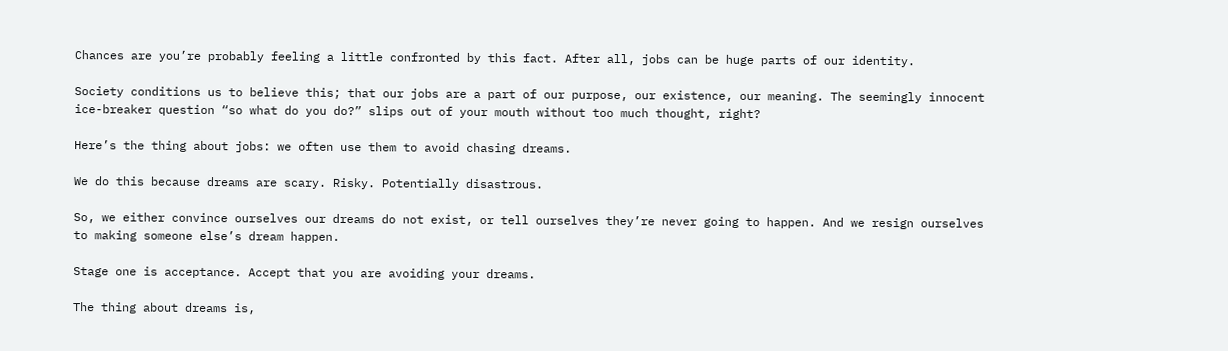Chances are you’re probably feeling a little confronted by this fact. After all, jobs can be huge parts of our identity.

Society conditions us to believe this; that our jobs are a part of our purpose, our existence, our meaning. The seemingly innocent ice-breaker question “so what do you do?” slips out of your mouth without too much thought, right?

Here’s the thing about jobs: we often use them to avoid chasing dreams.

We do this because dreams are scary. Risky. Potentially disastrous.

So, we either convince ourselves our dreams do not exist, or tell ourselves they’re never going to happen. And we resign ourselves to making someone else’s dream happen.

Stage one is acceptance. Accept that you are avoiding your dreams.

The thing about dreams is,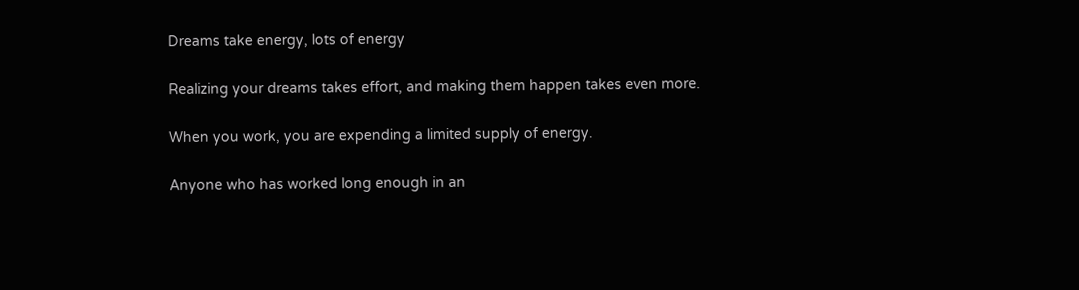Dreams take energy, lots of energy

Realizing your dreams takes effort, and making them happen takes even more.

When you work, you are expending a limited supply of energy.

Anyone who has worked long enough in an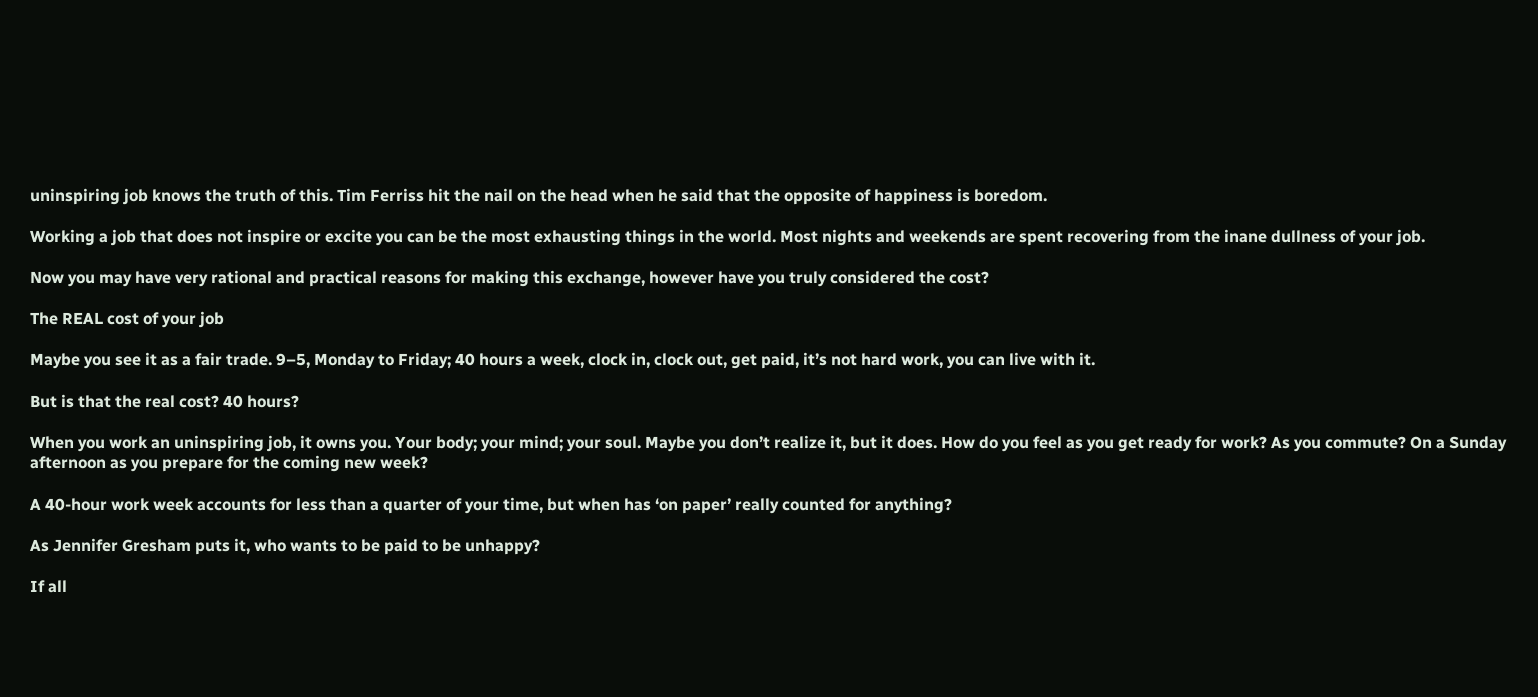uninspiring job knows the truth of this. Tim Ferriss hit the nail on the head when he said that the opposite of happiness is boredom.

Working a job that does not inspire or excite you can be the most exhausting things in the world. Most nights and weekends are spent recovering from the inane dullness of your job.

Now you may have very rational and practical reasons for making this exchange, however have you truly considered the cost?

The REAL cost of your job

Maybe you see it as a fair trade. 9–5, Monday to Friday; 40 hours a week, clock in, clock out, get paid, it’s not hard work, you can live with it.

But is that the real cost? 40 hours?

When you work an uninspiring job, it owns you. Your body; your mind; your soul. Maybe you don’t realize it, but it does. How do you feel as you get ready for work? As you commute? On a Sunday afternoon as you prepare for the coming new week?

A 40-hour work week accounts for less than a quarter of your time, but when has ‘on paper’ really counted for anything?

As Jennifer Gresham puts it, who wants to be paid to be unhappy?

If all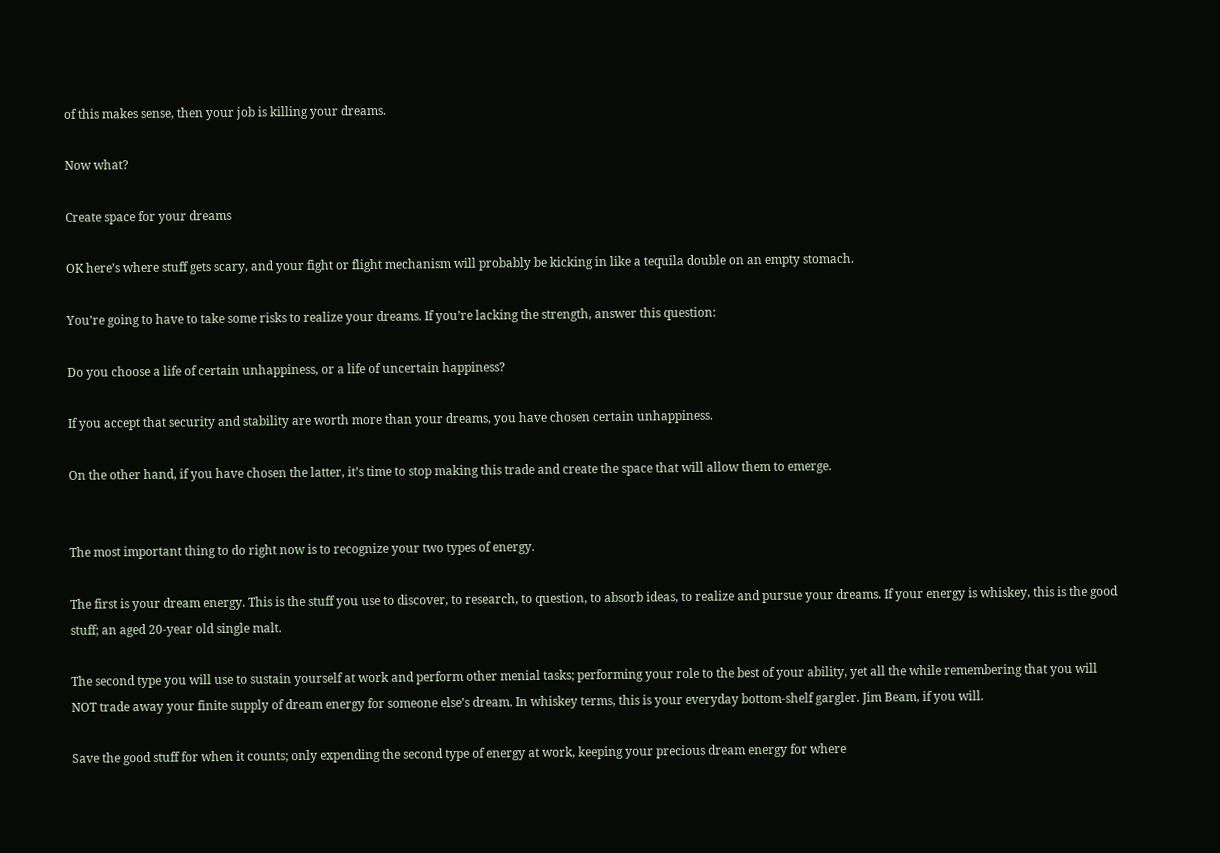of this makes sense, then your job is killing your dreams.

Now what?

Create space for your dreams

OK here’s where stuff gets scary, and your fight or flight mechanism will probably be kicking in like a tequila double on an empty stomach.

You’re going to have to take some risks to realize your dreams. If you’re lacking the strength, answer this question:

Do you choose a life of certain unhappiness, or a life of uncertain happiness?

If you accept that security and stability are worth more than your dreams, you have chosen certain unhappiness.

On the other hand, if you have chosen the latter, it’s time to stop making this trade and create the space that will allow them to emerge.


The most important thing to do right now is to recognize your two types of energy.

The first is your dream energy. This is the stuff you use to discover, to research, to question, to absorb ideas, to realize and pursue your dreams. If your energy is whiskey, this is the good stuff; an aged 20-year old single malt.

The second type you will use to sustain yourself at work and perform other menial tasks; performing your role to the best of your ability, yet all the while remembering that you will NOT trade away your finite supply of dream energy for someone else’s dream. In whiskey terms, this is your everyday bottom-shelf gargler. Jim Beam, if you will.

Save the good stuff for when it counts; only expending the second type of energy at work, keeping your precious dream energy for where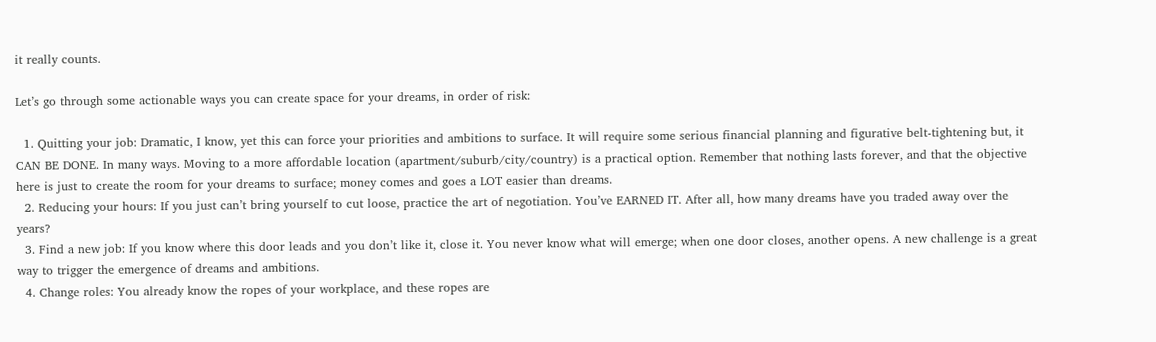it really counts.

Let’s go through some actionable ways you can create space for your dreams, in order of risk:

  1. Quitting your job: Dramatic, I know, yet this can force your priorities and ambitions to surface. It will require some serious financial planning and figurative belt-tightening but, it CAN BE DONE. In many ways. Moving to a more affordable location (apartment/suburb/city/country) is a practical option. Remember that nothing lasts forever, and that the objective here is just to create the room for your dreams to surface; money comes and goes a LOT easier than dreams.
  2. Reducing your hours: If you just can’t bring yourself to cut loose, practice the art of negotiation. You’ve EARNED IT. After all, how many dreams have you traded away over the years?
  3. Find a new job: If you know where this door leads and you don’t like it, close it. You never know what will emerge; when one door closes, another opens. A new challenge is a great way to trigger the emergence of dreams and ambitions.
  4. Change roles: You already know the ropes of your workplace, and these ropes are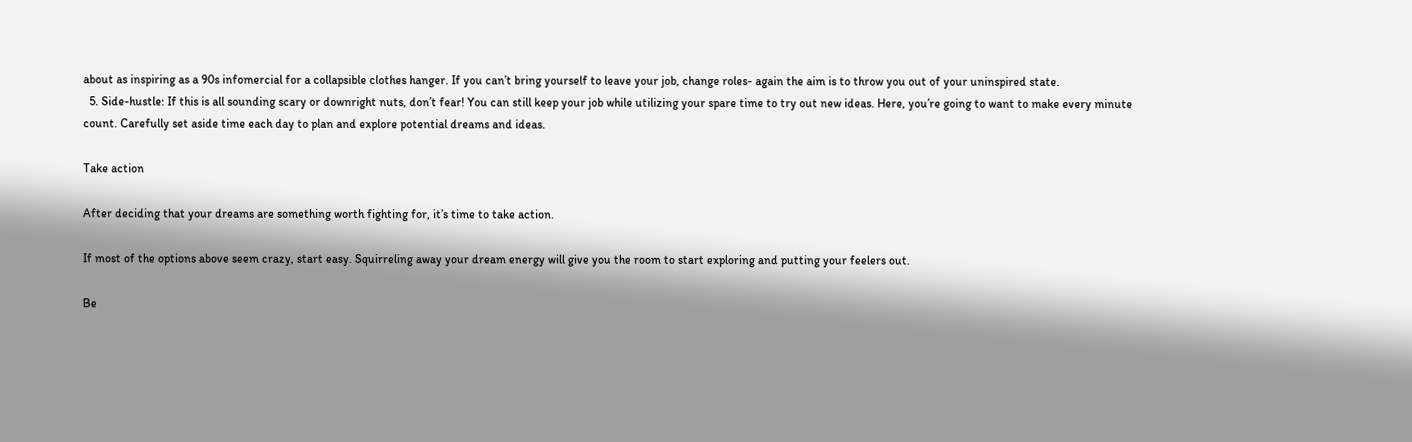about as inspiring as a 90s infomercial for a collapsible clothes hanger. If you can’t bring yourself to leave your job, change roles- again the aim is to throw you out of your uninspired state.
  5. Side-hustle: If this is all sounding scary or downright nuts, don’t fear! You can still keep your job while utilizing your spare time to try out new ideas. Here, you’re going to want to make every minute count. Carefully set aside time each day to plan and explore potential dreams and ideas.

Take action

After deciding that your dreams are something worth fighting for, it’s time to take action.

If most of the options above seem crazy, start easy. Squirreling away your dream energy will give you the room to start exploring and putting your feelers out.

Be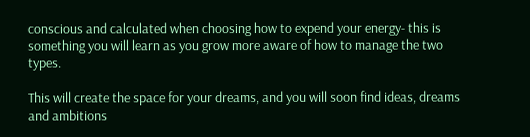conscious and calculated when choosing how to expend your energy- this is something you will learn as you grow more aware of how to manage the two types.

This will create the space for your dreams, and you will soon find ideas, dreams and ambitions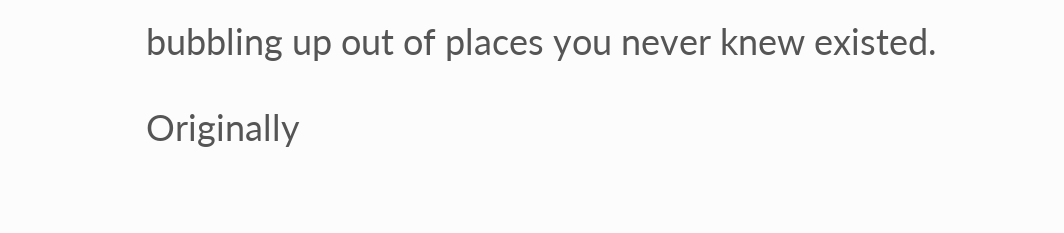bubbling up out of places you never knew existed.

Originally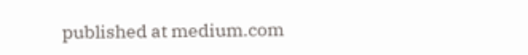published at medium.com